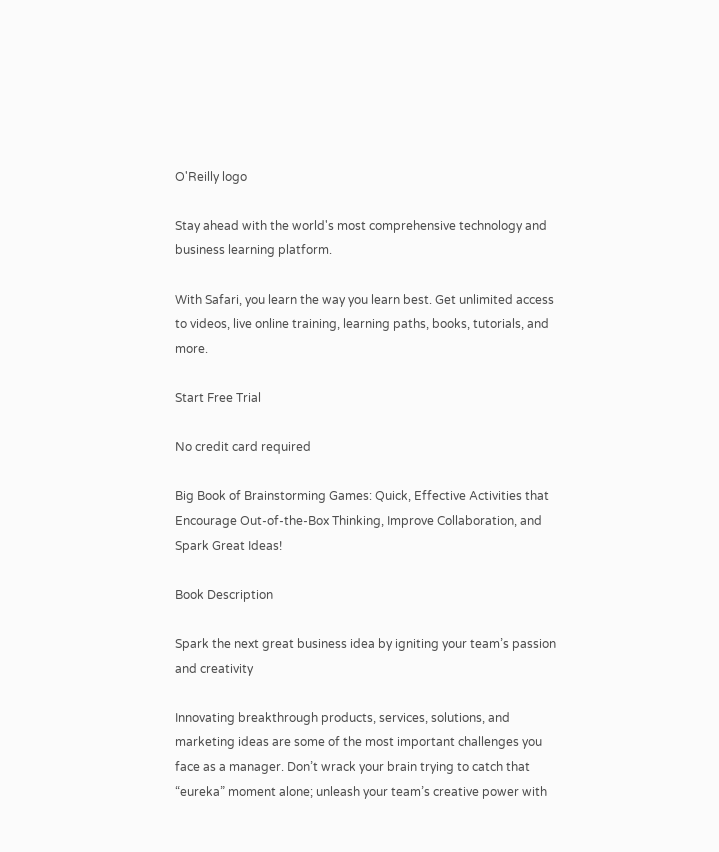O'Reilly logo

Stay ahead with the world's most comprehensive technology and business learning platform.

With Safari, you learn the way you learn best. Get unlimited access to videos, live online training, learning paths, books, tutorials, and more.

Start Free Trial

No credit card required

Big Book of Brainstorming Games: Quick, Effective Activities that Encourage Out-of-the-Box Thinking, Improve Collaboration, and Spark Great Ideas!

Book Description

Spark the next great business idea by igniting your team’s passion and creativity

Innovating breakthrough products, services, solutions, and marketing ideas are some of the most important challenges you face as a manager. Don’t wrack your brain trying to catch that “eureka” moment alone; unleash your team’s creative power with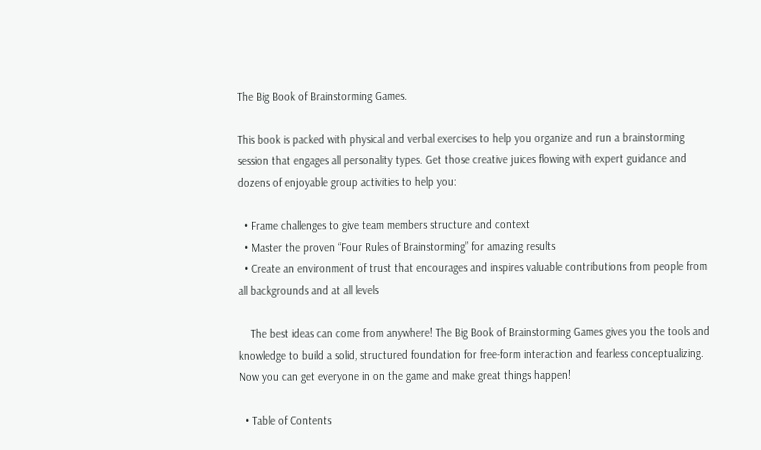The Big Book of Brainstorming Games.

This book is packed with physical and verbal exercises to help you organize and run a brainstorming session that engages all personality types. Get those creative juices flowing with expert guidance and dozens of enjoyable group activities to help you:

  • Frame challenges to give team members structure and context
  • Master the proven “Four Rules of Brainstorming” for amazing results
  • Create an environment of trust that encourages and inspires valuable contributions from people from all backgrounds and at all levels

    The best ideas can come from anywhere! The Big Book of Brainstorming Games gives you the tools and knowledge to build a solid, structured foundation for free-form interaction and fearless conceptualizing. Now you can get everyone in on the game and make great things happen!

  • Table of Contents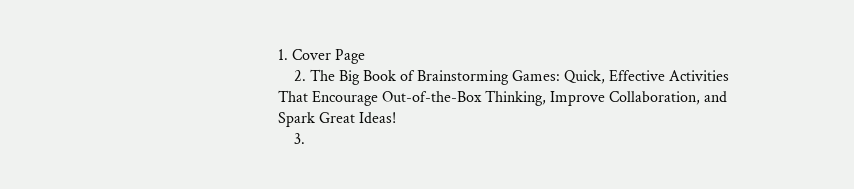1. Cover Page
    2. The Big Book of Brainstorming Games: Quick, Effective Activities That Encourage Out-of-the-Box Thinking, Improve Collaboration, and Spark Great Ideas!
    3.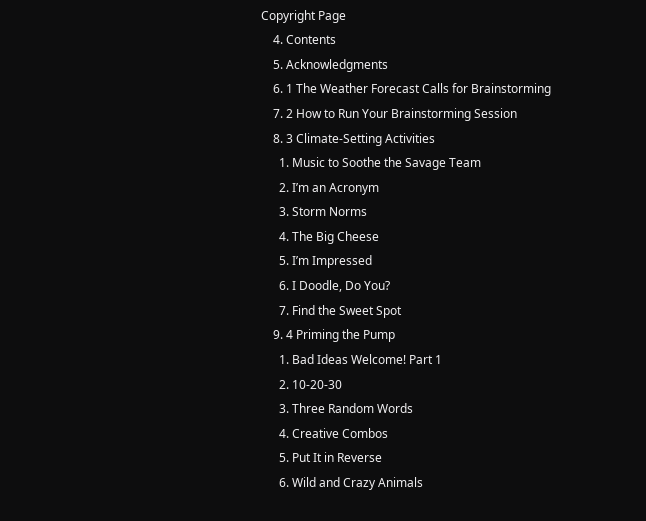Copyright Page
    4. Contents
    5. Acknowledgments
    6. 1 The Weather Forecast Calls for Brainstorming
    7. 2 How to Run Your Brainstorming Session
    8. 3 Climate-Setting Activities
      1. Music to Soothe the Savage Team
      2. I’m an Acronym
      3. Storm Norms
      4. The Big Cheese
      5. I’m Impressed
      6. I Doodle, Do You?
      7. Find the Sweet Spot
    9. 4 Priming the Pump
      1. Bad Ideas Welcome! Part 1
      2. 10-20-30
      3. Three Random Words
      4. Creative Combos
      5. Put It in Reverse
      6. Wild and Crazy Animals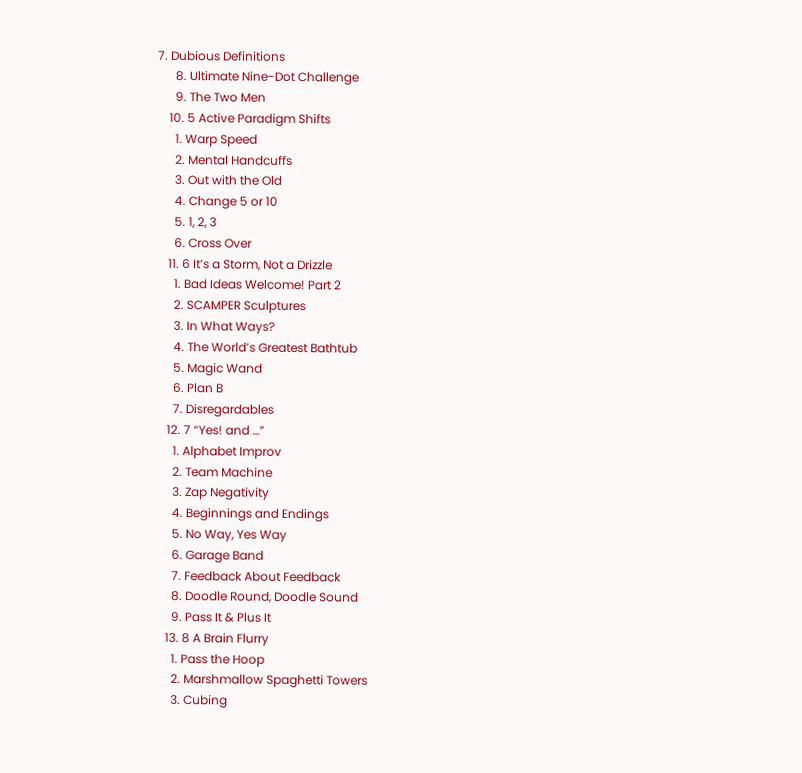7. Dubious Definitions
      8. Ultimate Nine-Dot Challenge
      9. The Two Men
    10. 5 Active Paradigm Shifts
      1. Warp Speed
      2. Mental Handcuffs
      3. Out with the Old
      4. Change 5 or 10
      5. 1, 2, 3
      6. Cross Over
    11. 6 It’s a Storm, Not a Drizzle
      1. Bad Ideas Welcome! Part 2
      2. SCAMPER Sculptures
      3. In What Ways?
      4. The World’s Greatest Bathtub
      5. Magic Wand
      6. Plan B
      7. Disregardables
    12. 7 “Yes! and …”
      1. Alphabet Improv
      2. Team Machine
      3. Zap Negativity
      4. Beginnings and Endings
      5. No Way, Yes Way
      6. Garage Band
      7. Feedback About Feedback
      8. Doodle Round, Doodle Sound
      9. Pass It & Plus It
    13. 8 A Brain Flurry
      1. Pass the Hoop
      2. Marshmallow Spaghetti Towers
      3. Cubing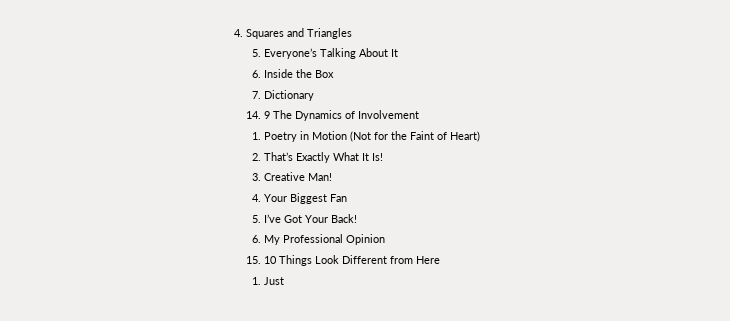4. Squares and Triangles
      5. Everyone’s Talking About It
      6. Inside the Box
      7. Dictionary
    14. 9 The Dynamics of Involvement
      1. Poetry in Motion (Not for the Faint of Heart)
      2. That’s Exactly What It Is!
      3. Creative Man!
      4. Your Biggest Fan
      5. I’ve Got Your Back!
      6. My Professional Opinion
    15. 10 Things Look Different from Here
      1. Just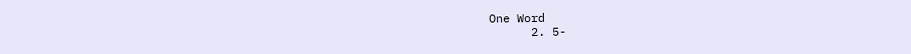One Word
      2. 5-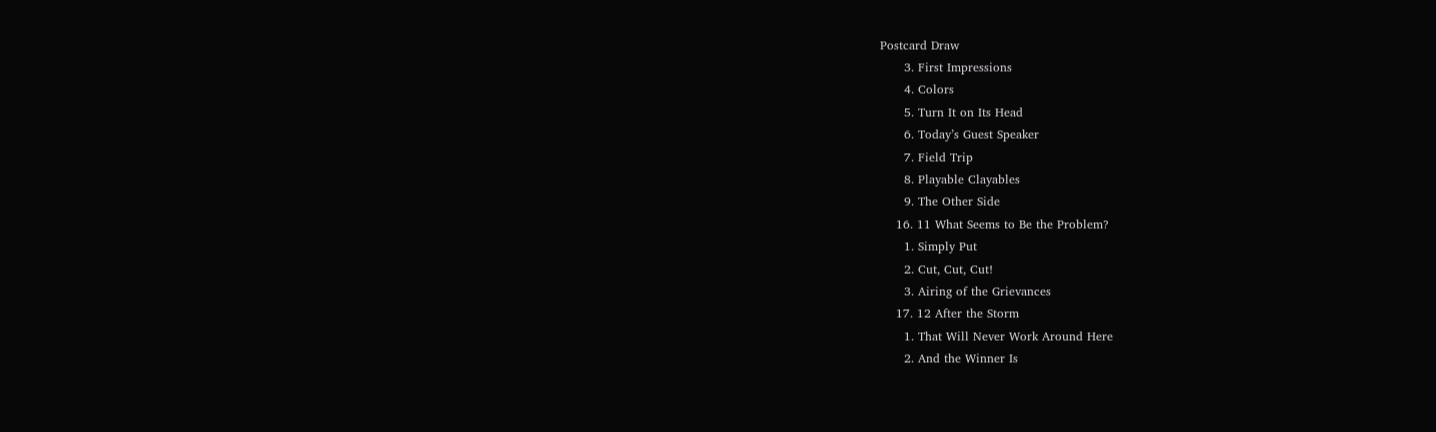Postcard Draw
      3. First Impressions
      4. Colors
      5. Turn It on Its Head
      6. Today’s Guest Speaker
      7. Field Trip
      8. Playable Clayables
      9. The Other Side
    16. 11 What Seems to Be the Problem?
      1. Simply Put
      2. Cut, Cut, Cut!
      3. Airing of the Grievances
    17. 12 After the Storm
      1. That Will Never Work Around Here
      2. And the Winner Is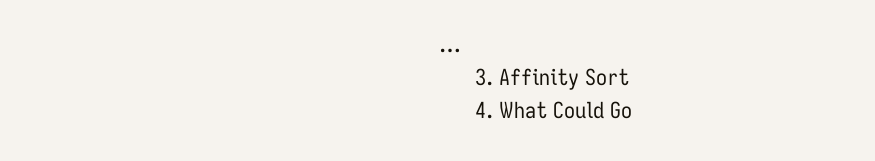…
      3. Affinity Sort
      4. What Could Go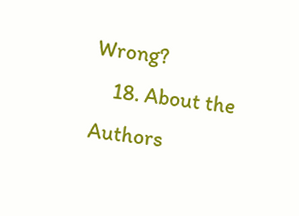Wrong?
    18. About the Authors